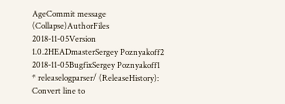AgeCommit message (Collapse)AuthorFiles
2018-11-05Version 1.0.2HEADmasterSergey Poznyakoff2
2018-11-05BugfixSergey Poznyakoff1
* releaselogparser/ (ReleaseHistory): Convert line to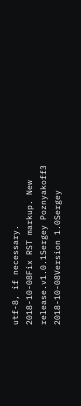utf-8, if necessary.
2018-10-08Fix RST markup. New release.v1.0.1Sergey Poznyakoff3
2018-10-08Version 1.0Sergey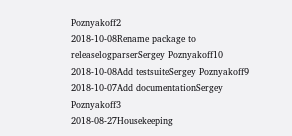Poznyakoff2
2018-10-08Rename package to releaselogparserSergey Poznyakoff10
2018-10-08Add testsuiteSergey Poznyakoff9
2018-10-07Add documentationSergey Poznyakoff3
2018-08-27Housekeeping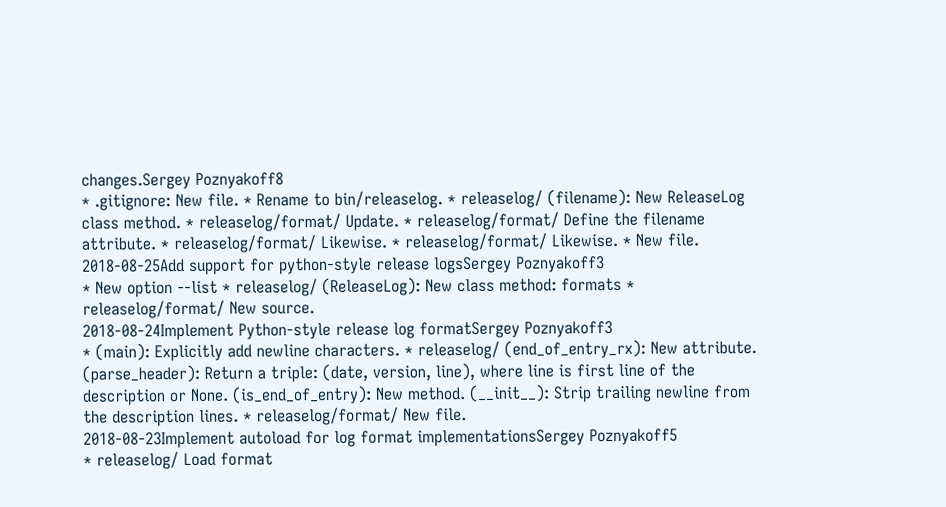changes.Sergey Poznyakoff8
* .gitignore: New file. * Rename to bin/releaselog. * releaselog/ (filename): New ReleaseLog class method. * releaselog/format/ Update. * releaselog/format/ Define the filename attribute. * releaselog/format/ Likewise. * releaselog/format/ Likewise. * New file.
2018-08-25Add support for python-style release logsSergey Poznyakoff3
* New option --list * releaselog/ (ReleaseLog): New class method: formats * releaselog/format/ New source.
2018-08-24Implement Python-style release log formatSergey Poznyakoff3
* (main): Explicitly add newline characters. * releaselog/ (end_of_entry_rx): New attribute. (parse_header): Return a triple: (date, version, line), where line is first line of the description or None. (is_end_of_entry): New method. (__init__): Strip trailing newline from the description lines. * releaselog/format/ New file.
2018-08-23Implement autoload for log format implementationsSergey Poznyakoff5
* releaselog/ Load format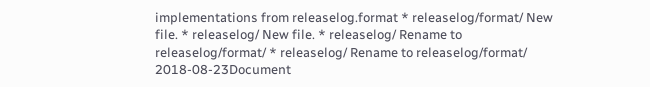implementations from releaselog.format * releaselog/format/ New file. * releaselog/ New file. * releaselog/ Rename to releaselog/format/ * releaselog/ Rename to releaselog/format/
2018-08-23Document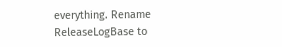everything. Rename ReleaseLogBase to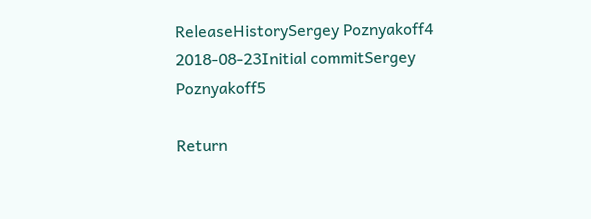ReleaseHistorySergey Poznyakoff4
2018-08-23Initial commitSergey Poznyakoff5

Return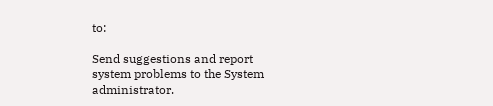to:

Send suggestions and report system problems to the System administrator.